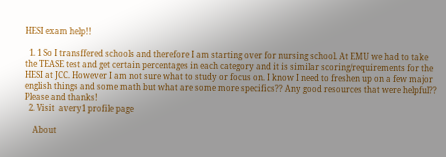HESI exam help!!

  1. 1 So I transffered schools and therefore I am starting over for nursing school. At EMU we had to take the TEASE test and get certain percentages in each category and it is similar scoring/requirements for the HESI at JCC. However I am not sure what to study or focus on. I know I need to freshen up on a few major english things and some math but what are some more specifics?? Any good resources that were helpful?? Please and thanks!
  2. Visit  avery1 profile page

    About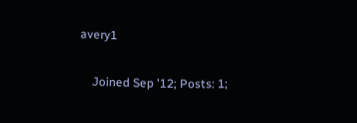avery1

    Joined Sep '12; Posts: 1;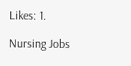Likes: 1.

Nursing Jobs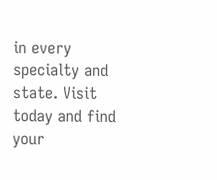in every specialty and state. Visit today and find your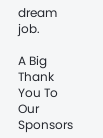dream job.

A Big Thank You To Our Sponsors